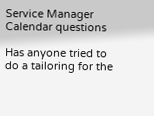Service Manager Calendar questions

Has anyone tried to do a tailoring for the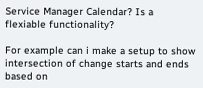Service Manager Calendar? Is a flexiable functionality?

For example can i make a setup to show intersection of change starts and ends based on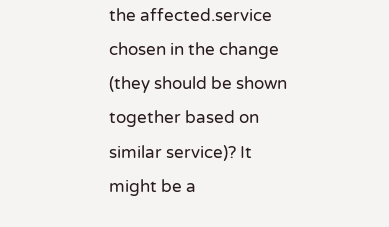the affected.service chosen in the change (they should be shown together based on similar service)? It might be a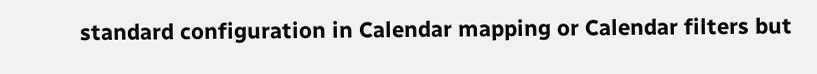standard configuration in Calendar mapping or Calendar filters but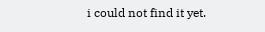i could not find it yet.